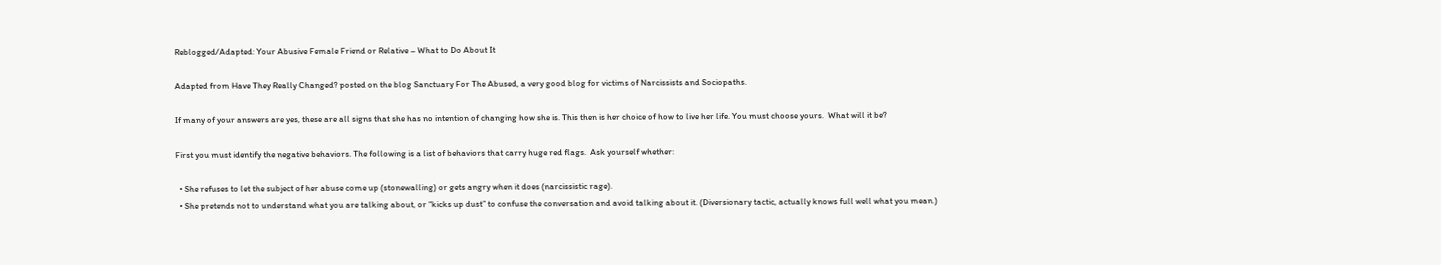Reblogged/Adapted: Your Abusive Female Friend or Relative – What to Do About It

Adapted from Have They Really Changed? posted on the blog Sanctuary For The Abused, a very good blog for victims of Narcissists and Sociopaths.

If many of your answers are yes, these are all signs that she has no intention of changing how she is. This then is her choice of how to live her life. You must choose yours.  What will it be?

First you must identify the negative behaviors. The following is a list of behaviors that carry huge red flags.  Ask yourself whether:

  • She refuses to let the subject of her abuse come up (stonewalling) or gets angry when it does (narcissistic rage).
  • She pretends not to understand what you are talking about, or “kicks up dust” to confuse the conversation and avoid talking about it. (Diversionary tactic, actually knows full well what you mean.)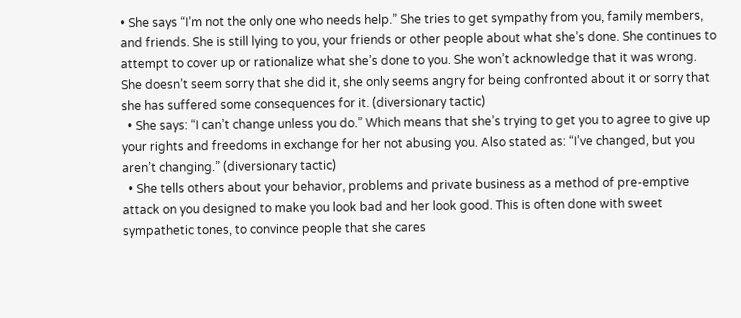• She says “I’m not the only one who needs help.” She tries to get sympathy from you, family members, and friends. She is still lying to you, your friends or other people about what she’s done. She continues to attempt to cover up or rationalize what she’s done to you. She won’t acknowledge that it was wrong. She doesn’t seem sorry that she did it, she only seems angry for being confronted about it or sorry that she has suffered some consequences for it. (diversionary tactic)
  • She says: “I can’t change unless you do.” Which means that she’s trying to get you to agree to give up your rights and freedoms in exchange for her not abusing you. Also stated as: “I’ve changed, but you aren’t changing.” (diversionary tactic)
  • She tells others about your behavior, problems and private business as a method of pre-emptive attack on you designed to make you look bad and her look good. This is often done with sweet sympathetic tones, to convince people that she cares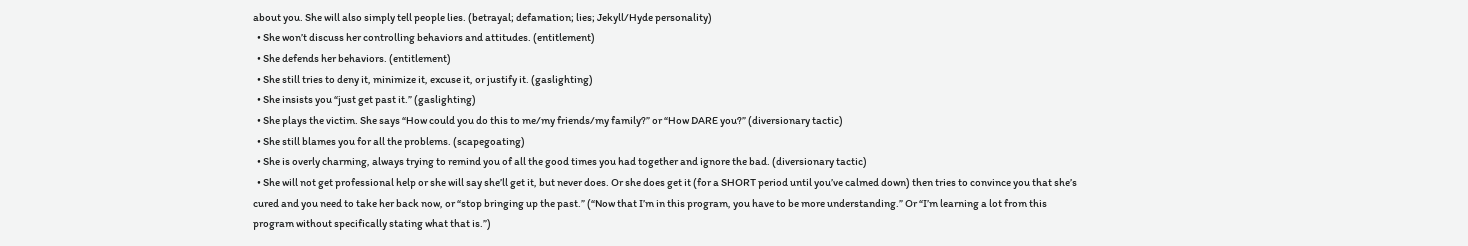about you. She will also simply tell people lies. (betrayal; defamation; lies; Jekyll/Hyde personality)
  • She won’t discuss her controlling behaviors and attitudes. (entitlement)
  • She defends her behaviors. (entitlement)
  • She still tries to deny it, minimize it, excuse it, or justify it. (gaslighting)
  • She insists you “just get past it.” (gaslighting)
  • She plays the victim. She says “How could you do this to me/my friends/my family?” or “How DARE you?” (diversionary tactic)
  • She still blames you for all the problems. (scapegoating)
  • She is overly charming, always trying to remind you of all the good times you had together and ignore the bad. (diversionary tactic)
  • She will not get professional help or she will say she’ll get it, but never does. Or she does get it (for a SHORT period until you’ve calmed down) then tries to convince you that she’s cured and you need to take her back now, or “stop bringing up the past.” (“Now that I’m in this program, you have to be more understanding.” Or “I’m learning a lot from this program without specifically stating what that is.”)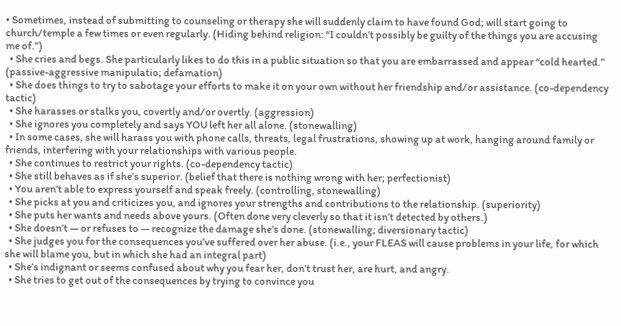• Sometimes, instead of submitting to counseling or therapy she will suddenly claim to have found God; will start going to church/temple a few times or even regularly. (Hiding behind religion: “I couldn’t possibly be guilty of the things you are accusing me of.”)
  • She cries and begs. She particularly likes to do this in a public situation so that you are embarrassed and appear “cold hearted.” (passive-aggressive manipulatio; defamation)
  • She does things to try to sabotage your efforts to make it on your own without her friendship and/or assistance. (co-dependency tactic)
  • She harasses or stalks you, covertly and/or overtly. (aggression)
  • She ignores you completely and says YOU left her all alone. (stonewalling)
  • In some cases, she will harass you with phone calls, threats, legal frustrations, showing up at work, hanging around family or friends, interfering with your relationships with various people.
  • She continues to restrict your rights. (co-dependency tactic)
  • She still behaves as if she’s superior. (belief that there is nothing wrong with her; perfectionist)
  • You aren’t able to express yourself and speak freely. (controlling, stonewalling)
  • She picks at you and criticizes you, and ignores your strengths and contributions to the relationship. (superiority)
  • She puts her wants and needs above yours. (Often done very cleverly so that it isn’t detected by others.)
  • She doesn’t — or refuses to — recognize the damage she’s done. (stonewalling; diversionary tactic)
  • She judges you for the consequences you’ve suffered over her abuse. (i.e., your FLEAS will cause problems in your life, for which she will blame you, but in which she had an integral part)
  • She’s indignant or seems confused about why you fear her, don’t trust her, are hurt, and angry.
  • She tries to get out of the consequences by trying to convince you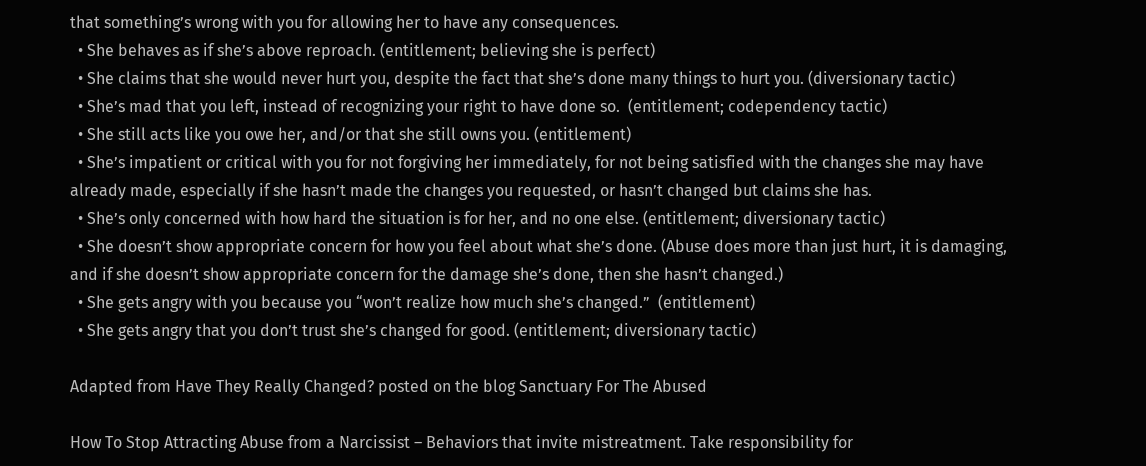that something’s wrong with you for allowing her to have any consequences.
  • She behaves as if she’s above reproach. (entitlement; believing she is perfect)
  • She claims that she would never hurt you, despite the fact that she’s done many things to hurt you. (diversionary tactic)
  • She’s mad that you left, instead of recognizing your right to have done so.  (entitlement; codependency tactic)
  • She still acts like you owe her, and/or that she still owns you. (entitlement)
  • She’s impatient or critical with you for not forgiving her immediately, for not being satisfied with the changes she may have already made, especially if she hasn’t made the changes you requested, or hasn’t changed but claims she has.
  • She’s only concerned with how hard the situation is for her, and no one else. (entitlement; diversionary tactic)
  • She doesn’t show appropriate concern for how you feel about what she’s done. (Abuse does more than just hurt, it is damaging, and if she doesn’t show appropriate concern for the damage she’s done, then she hasn’t changed.)
  • She gets angry with you because you “won’t realize how much she’s changed.”  (entitlement)
  • She gets angry that you don’t trust she’s changed for good. (entitlement; diversionary tactic)

Adapted from Have They Really Changed? posted on the blog Sanctuary For The Abused

How To Stop Attracting Abuse from a Narcissist – Behaviors that invite mistreatment. Take responsibility for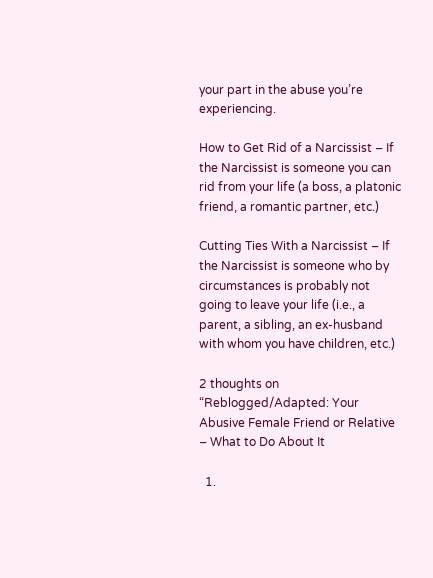your part in the abuse you’re experiencing.

How to Get Rid of a Narcissist – If the Narcissist is someone you can rid from your life (a boss, a platonic friend, a romantic partner, etc.)

Cutting Ties With a Narcissist – If the Narcissist is someone who by circumstances is probably not going to leave your life (i.e., a parent, a sibling, an ex-husband with whom you have children, etc.)

2 thoughts on “Reblogged/Adapted: Your Abusive Female Friend or Relative – What to Do About It

  1.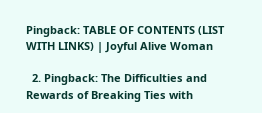Pingback: TABLE OF CONTENTS (LIST WITH LINKS) | Joyful Alive Woman

  2. Pingback: The Difficulties and Rewards of Breaking Ties with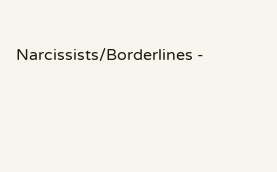Narcissists/Borderlines -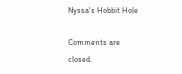Nyssa's Hobbit Hole

Comments are closed.